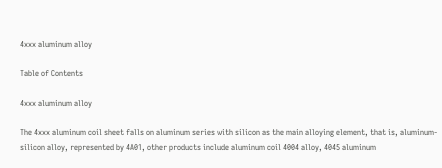4xxx aluminum alloy

Table of Contents

4xxx aluminum alloy

The 4xxx aluminum coil sheet falls on aluminum series with silicon as the main alloying element, that is, aluminum-silicon alloy, represented by 4A01, other products include aluminum coil 4004 alloy, 4045 aluminum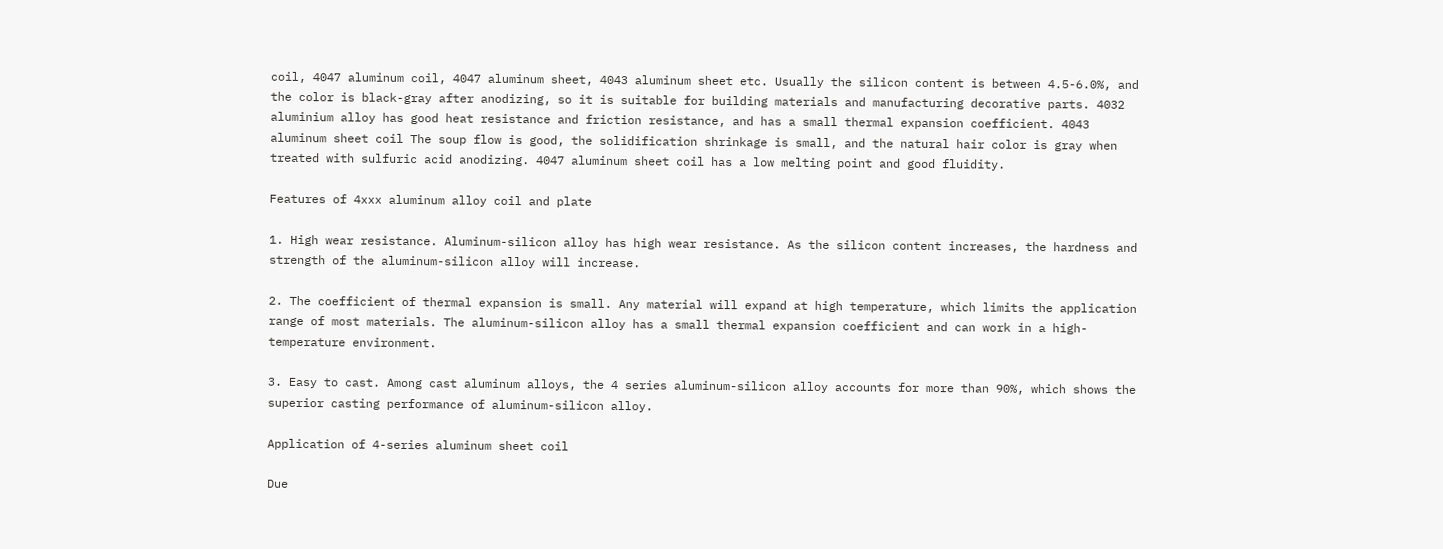coil, 4047 aluminum coil, 4047 aluminum sheet, 4043 aluminum sheet etc. Usually the silicon content is between 4.5-6.0%, and the color is black-gray after anodizing, so it is suitable for building materials and manufacturing decorative parts. 4032 aluminium alloy has good heat resistance and friction resistance, and has a small thermal expansion coefficient. 4043 aluminum sheet coil The soup flow is good, the solidification shrinkage is small, and the natural hair color is gray when treated with sulfuric acid anodizing. 4047 aluminum sheet coil has a low melting point and good fluidity.

Features of 4xxx aluminum alloy coil and plate

1. High wear resistance. Aluminum-silicon alloy has high wear resistance. As the silicon content increases, the hardness and strength of the aluminum-silicon alloy will increase.

2. The coefficient of thermal expansion is small. Any material will expand at high temperature, which limits the application range of most materials. The aluminum-silicon alloy has a small thermal expansion coefficient and can work in a high-temperature environment.

3. Easy to cast. Among cast aluminum alloys, the 4 series aluminum-silicon alloy accounts for more than 90%, which shows the superior casting performance of aluminum-silicon alloy.

Application of 4-series aluminum sheet coil

Due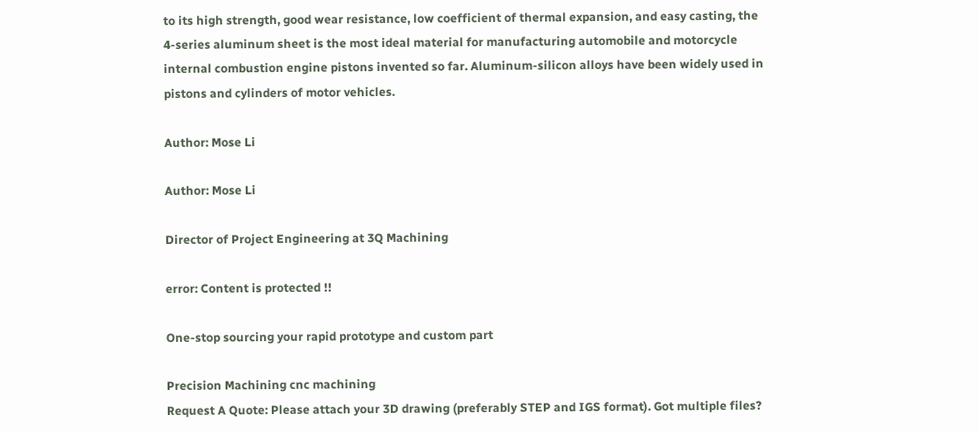to its high strength, good wear resistance, low coefficient of thermal expansion, and easy casting, the 4-series aluminum sheet is the most ideal material for manufacturing automobile and motorcycle internal combustion engine pistons invented so far. Aluminum-silicon alloys have been widely used in pistons and cylinders of motor vehicles.

Author: Mose Li

Author: Mose Li

Director of Project Engineering at 3Q Machining

error: Content is protected !!

One-stop sourcing your rapid prototype and custom part

Precision Machining cnc machining
Request A Quote: Please attach your 3D drawing (preferably STEP and IGS format). Got multiple files?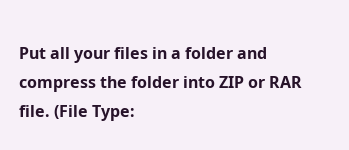Put all your files in a folder and compress the folder into ZIP or RAR file. (File Type: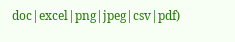doc|excel|png|jpeg|csv|pdf)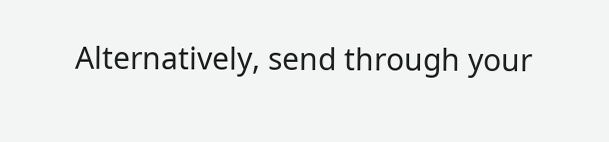Alternatively, send through your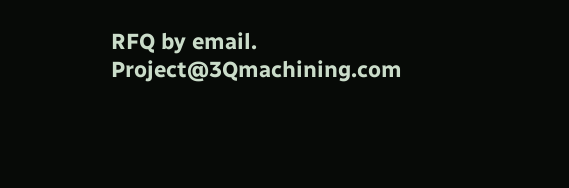RFQ by email. Project@3Qmachining.com